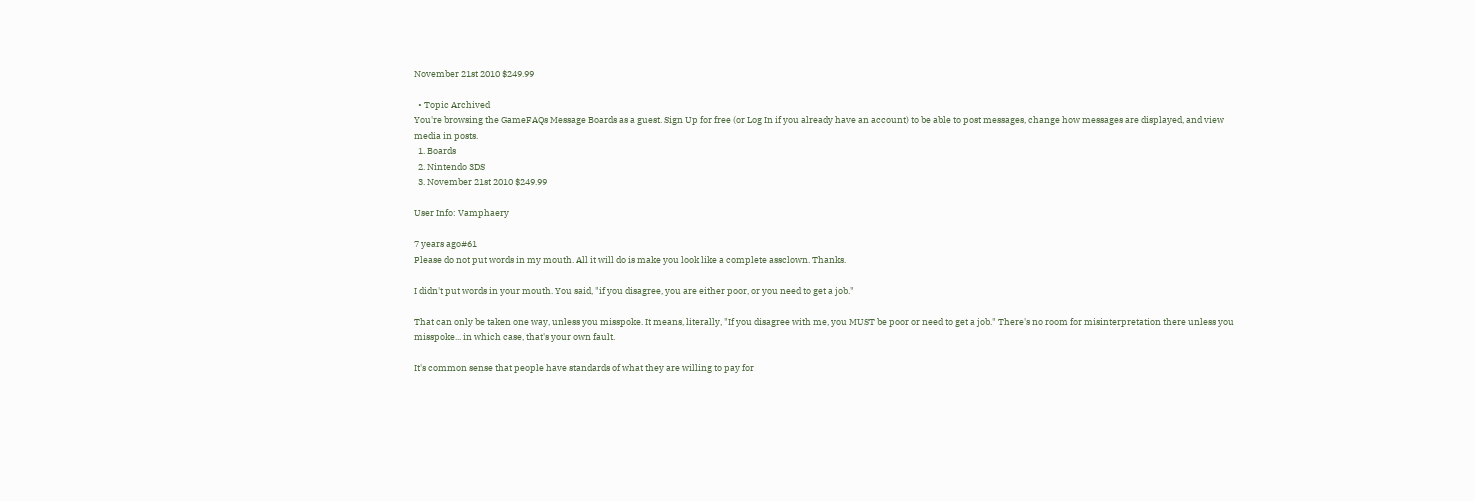November 21st 2010 $249.99

  • Topic Archived
You're browsing the GameFAQs Message Boards as a guest. Sign Up for free (or Log In if you already have an account) to be able to post messages, change how messages are displayed, and view media in posts.
  1. Boards
  2. Nintendo 3DS
  3. November 21st 2010 $249.99

User Info: Vamphaery

7 years ago#61
Please do not put words in my mouth. All it will do is make you look like a complete assclown. Thanks.

I didn't put words in your mouth. You said, "if you disagree, you are either poor, or you need to get a job."

That can only be taken one way, unless you misspoke. It means, literally, "If you disagree with me, you MUST be poor or need to get a job." There's no room for misinterpretation there unless you misspoke... in which case, that's your own fault.

It's common sense that people have standards of what they are willing to pay for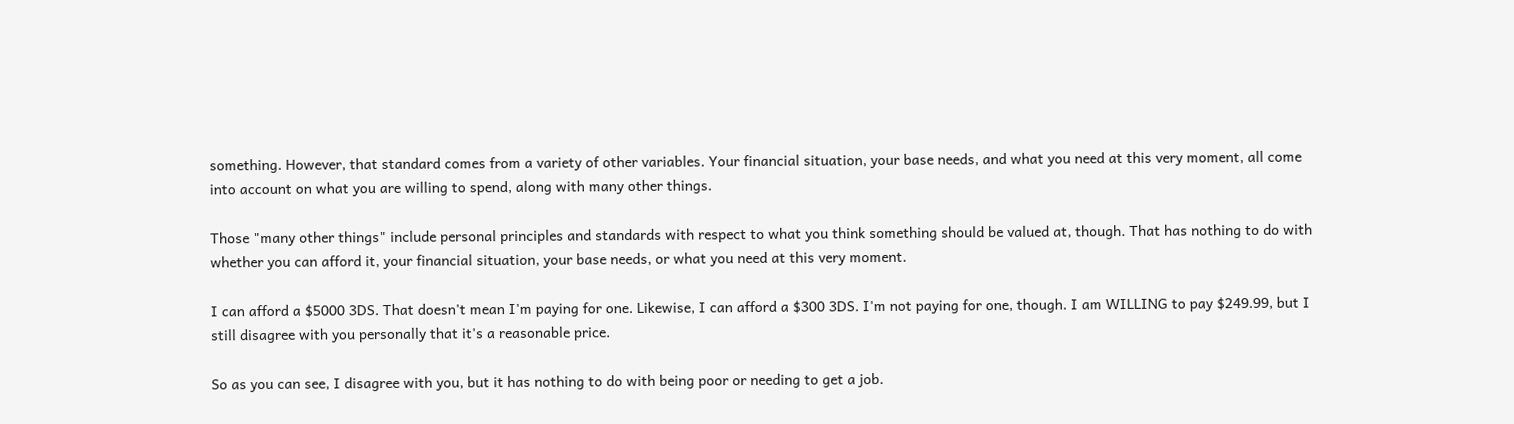something. However, that standard comes from a variety of other variables. Your financial situation, your base needs, and what you need at this very moment, all come into account on what you are willing to spend, along with many other things.

Those "many other things" include personal principles and standards with respect to what you think something should be valued at, though. That has nothing to do with whether you can afford it, your financial situation, your base needs, or what you need at this very moment.

I can afford a $5000 3DS. That doesn't mean I'm paying for one. Likewise, I can afford a $300 3DS. I'm not paying for one, though. I am WILLING to pay $249.99, but I still disagree with you personally that it's a reasonable price.

So as you can see, I disagree with you, but it has nothing to do with being poor or needing to get a job.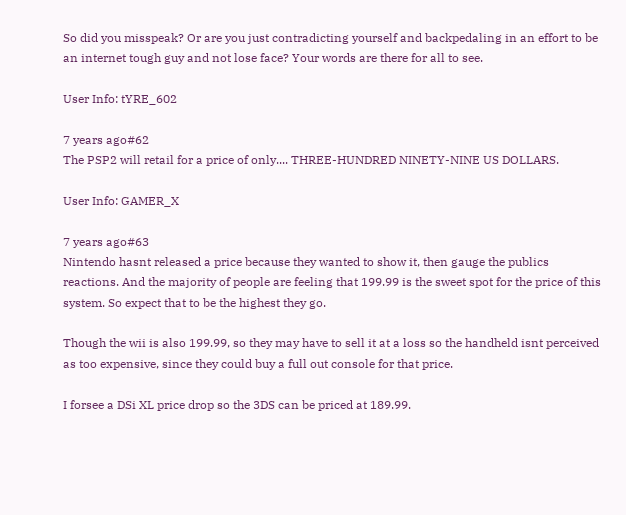So did you misspeak? Or are you just contradicting yourself and backpedaling in an effort to be an internet tough guy and not lose face? Your words are there for all to see.

User Info: tYRE_602

7 years ago#62
The PSP2 will retail for a price of only.... THREE-HUNDRED NINETY-NINE US DOLLARS.

User Info: GAMER_X

7 years ago#63
Nintendo hasnt released a price because they wanted to show it, then gauge the publics reactions. And the majority of people are feeling that 199.99 is the sweet spot for the price of this system. So expect that to be the highest they go.

Though the wii is also 199.99, so they may have to sell it at a loss so the handheld isnt perceived as too expensive, since they could buy a full out console for that price.

I forsee a DSi XL price drop so the 3DS can be priced at 189.99.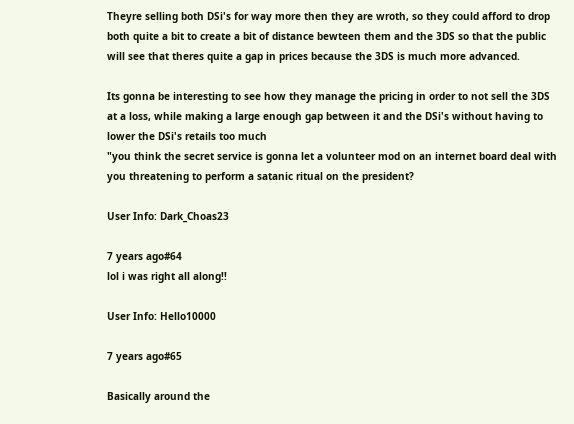Theyre selling both DSi's for way more then they are wroth, so they could afford to drop both quite a bit to create a bit of distance bewteen them and the 3DS so that the public will see that theres quite a gap in prices because the 3DS is much more advanced.

Its gonna be interesting to see how they manage the pricing in order to not sell the 3DS at a loss, while making a large enough gap between it and the DSi's without having to lower the DSi's retails too much
"you think the secret service is gonna let a volunteer mod on an internet board deal with you threatening to perform a satanic ritual on the president?

User Info: Dark_Choas23

7 years ago#64
lol i was right all along!!

User Info: Hello10000

7 years ago#65

Basically around the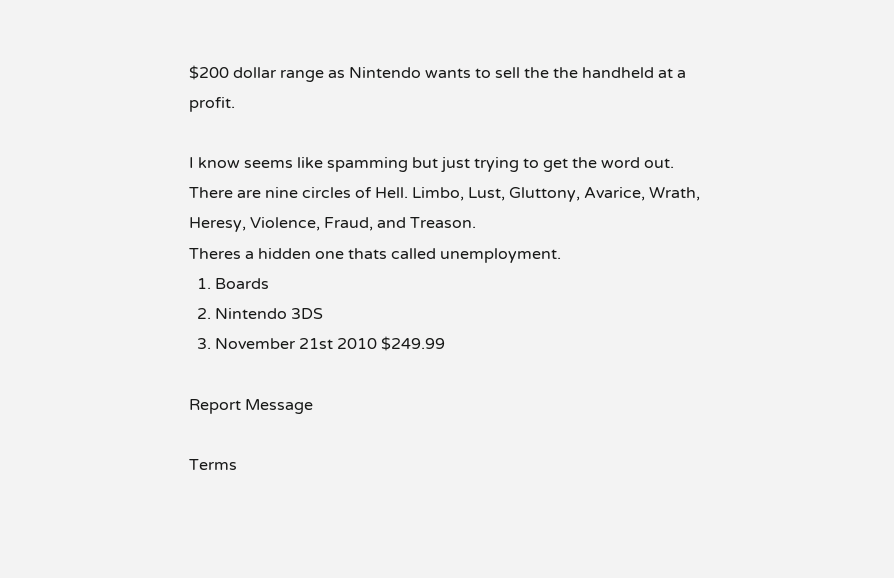$200 dollar range as Nintendo wants to sell the the handheld at a profit.

I know seems like spamming but just trying to get the word out.
There are nine circles of Hell. Limbo, Lust, Gluttony, Avarice, Wrath, Heresy, Violence, Fraud, and Treason.
Theres a hidden one thats called unemployment.
  1. Boards
  2. Nintendo 3DS
  3. November 21st 2010 $249.99

Report Message

Terms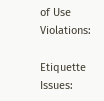of Use Violations:

Etiquette Issues: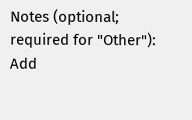Notes (optional; required for "Other"):
Add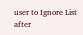user to Ignore List after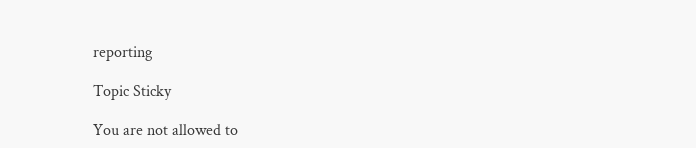reporting

Topic Sticky

You are not allowed to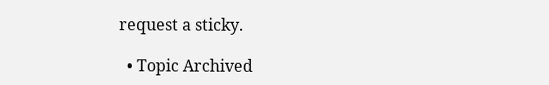request a sticky.

  • Topic Archived